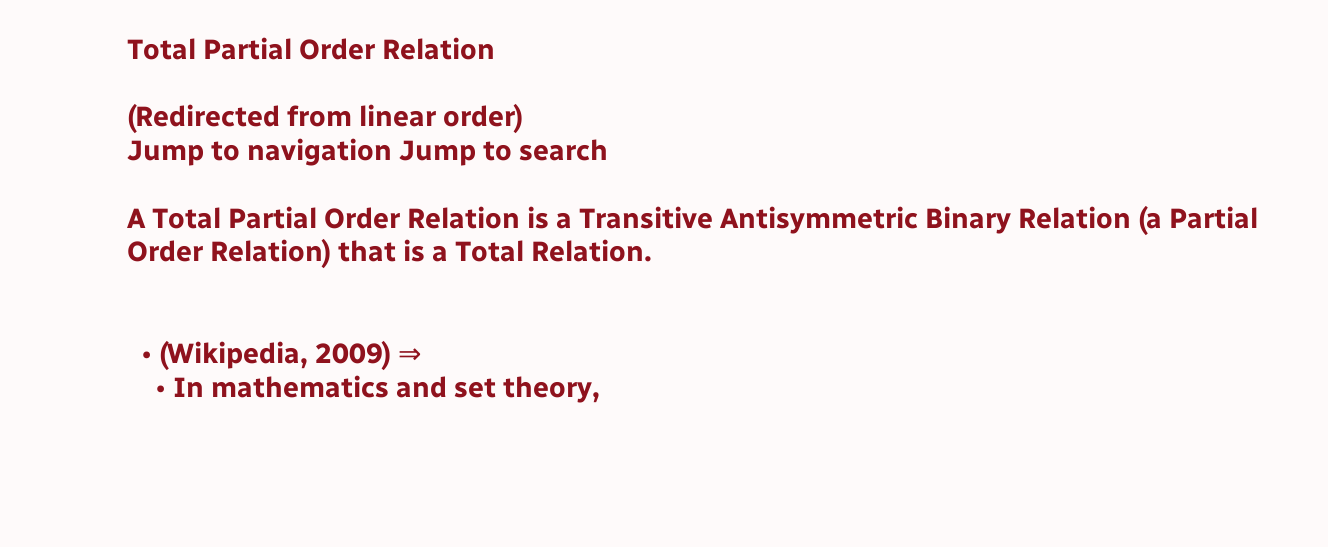Total Partial Order Relation

(Redirected from linear order)
Jump to navigation Jump to search

A Total Partial Order Relation is a Transitive Antisymmetric Binary Relation (a Partial Order Relation) that is a Total Relation.


  • (Wikipedia, 2009) ⇒
    • In mathematics and set theory,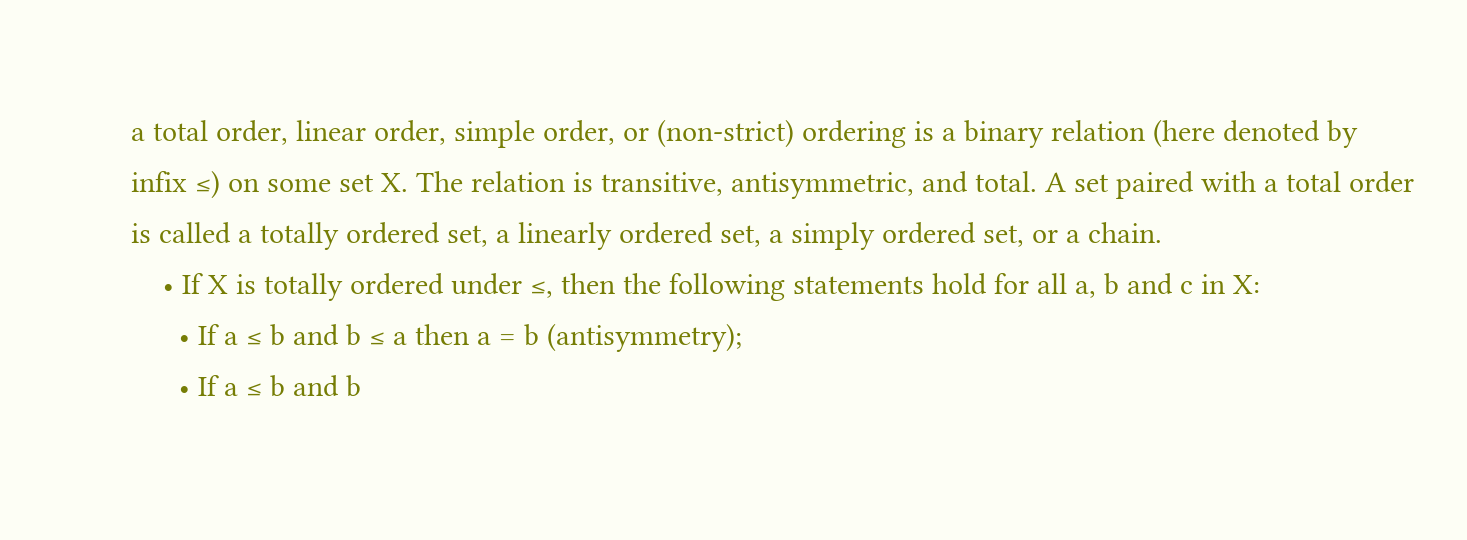a total order, linear order, simple order, or (non-strict) ordering is a binary relation (here denoted by infix ≤) on some set X. The relation is transitive, antisymmetric, and total. A set paired with a total order is called a totally ordered set, a linearly ordered set, a simply ordered set, or a chain.
    • If X is totally ordered under ≤, then the following statements hold for all a, b and c in X:
      • If a ≤ b and b ≤ a then a = b (antisymmetry);
      • If a ≤ b and b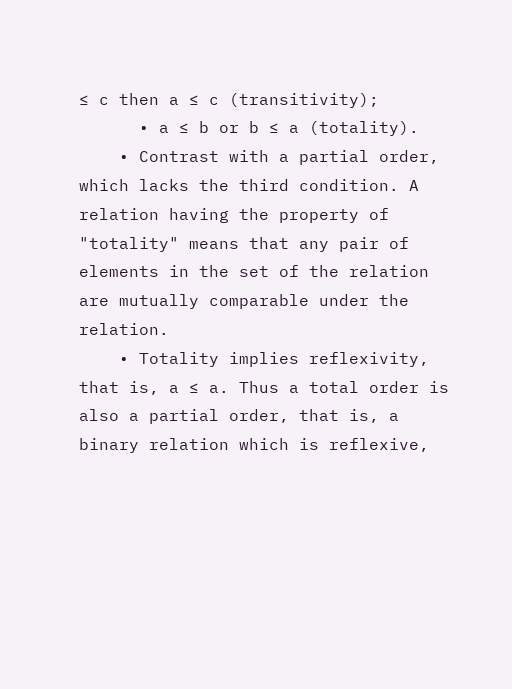≤ c then a ≤ c (transitivity);
      • a ≤ b or b ≤ a (totality).
    • Contrast with a partial order, which lacks the third condition. A relation having the property of "totality" means that any pair of elements in the set of the relation are mutually comparable under the relation.
    • Totality implies reflexivity, that is, a ≤ a. Thus a total order is also a partial order, that is, a binary relation which is reflexive,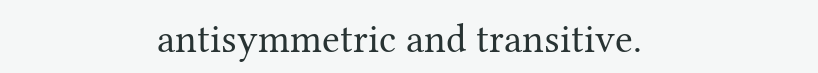antisymmetric and transitive.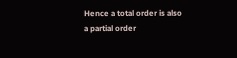Hence a total order is also a partial order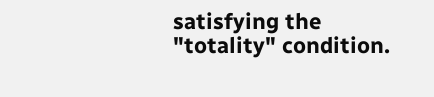satisfying the "totality" condition.